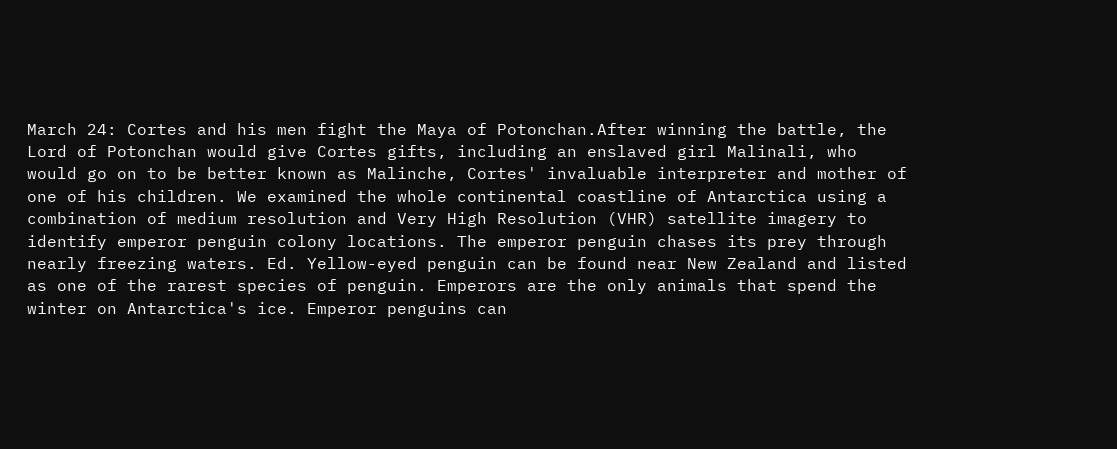March 24: Cortes and his men fight the Maya of Potonchan.After winning the battle, the Lord of Potonchan would give Cortes gifts, including an enslaved girl Malinali, who would go on to be better known as Malinche, Cortes' invaluable interpreter and mother of one of his children. We examined the whole continental coastline of Antarctica using a combination of medium resolution and Very High Resolution (VHR) satellite imagery to identify emperor penguin colony locations. The emperor penguin chases its prey through nearly freezing waters. Ed. Yellow-eyed penguin can be found near New Zealand and listed as one of the rarest species of penguin. Emperors are the only animals that spend the winter on Antarctica's ice. Emperor penguins can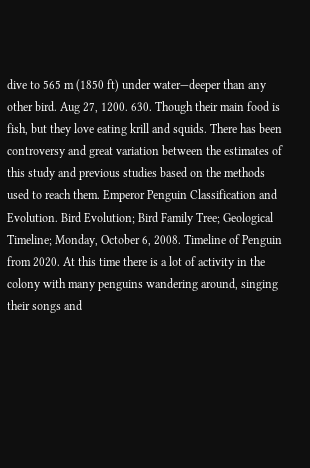dive to 565 m (1850 ft) under water—deeper than any other bird. Aug 27, 1200. 630. Though their main food is fish, but they love eating krill and squids. There has been controversy and great variation between the estimates of this study and previous studies based on the methods used to reach them. Emperor Penguin Classification and Evolution. Bird Evolution; Bird Family Tree; Geological Timeline; Monday, October 6, 2008. Timeline of Penguin from 2020. At this time there is a lot of activity in the colony with many penguins wandering around, singing their songs and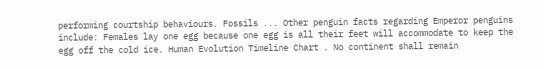performing courtship behaviours. Fossils ... Other penguin facts regarding Emperor penguins include: Females lay one egg because one egg is all their feet will accommodate to keep the egg off the cold ice. Human Evolution Timeline Chart . No continent shall remain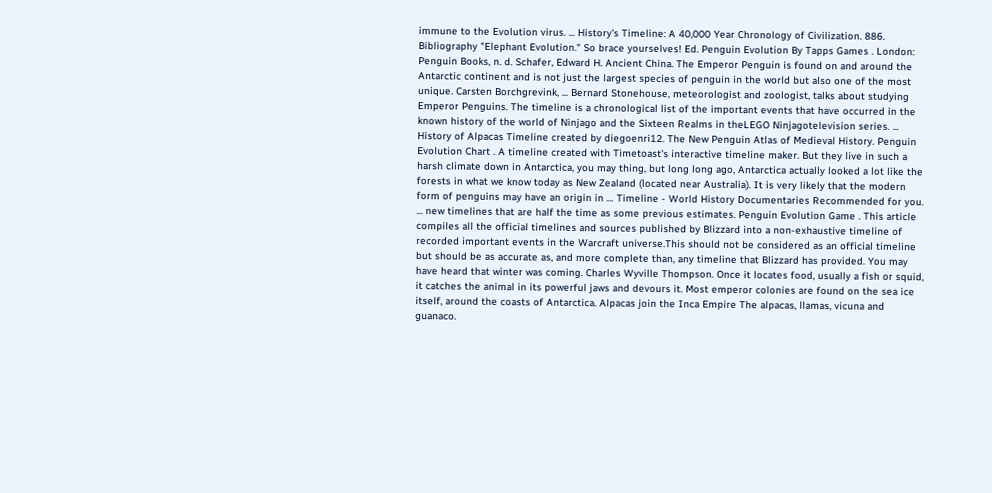immune to the Evolution virus. ... History's Timeline: A 40,000 Year Chronology of Civilization. 886. Bibliography "Elephant Evolution." So brace yourselves! Ed. Penguin Evolution By Tapps Games . London: Penguin Books, n. d. Schafer, Edward H. Ancient China. The Emperor Penguin is found on and around the Antarctic continent and is not just the largest species of penguin in the world but also one of the most unique. Carsten Borchgrevink, ... Bernard Stonehouse, meteorologist and zoologist, talks about studying Emperor Penguins. The timeline is a chronological list of the important events that have occurred in the known history of the world of Ninjago and the Sixteen Realms in theLEGO Ninjagotelevision series. ... History of Alpacas Timeline created by diegoenri12. The New Penguin Atlas of Medieval History. Penguin Evolution Chart . A timeline created with Timetoast's interactive timeline maker. But they live in such a harsh climate down in Antarctica, you may thing, but long long ago, Antarctica actually looked a lot like the forests in what we know today as New Zealand (located near Australia). It is very likely that the modern form of penguins may have an origin in … Timeline - World History Documentaries Recommended for you. ... new timelines that are half the time as some previous estimates. Penguin Evolution Game . This article compiles all the official timelines and sources published by Blizzard into a non-exhaustive timeline of recorded important events in the Warcraft universe.This should not be considered as an official timeline but should be as accurate as, and more complete than, any timeline that Blizzard has provided. You may have heard that winter was coming. Charles Wyville Thompson. Once it locates food, usually a fish or squid, it catches the animal in its powerful jaws and devours it. Most emperor colonies are found on the sea ice itself, around the coasts of Antarctica. Alpacas join the Inca Empire The alpacas, llamas, vicuna and guanaco.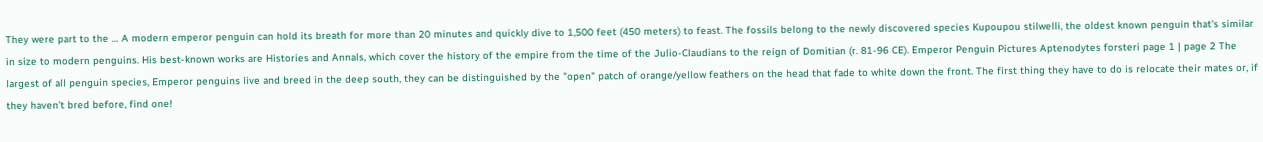They were part to the … A modern emperor penguin can hold its breath for more than 20 minutes and quickly dive to 1,500 feet (450 meters) to feast. The fossils belong to the newly discovered species Kupoupou stilwelli, the oldest known penguin that's similar in size to modern penguins. His best-known works are Histories and Annals, which cover the history of the empire from the time of the Julio-Claudians to the reign of Domitian (r. 81-96 CE). Emperor Penguin Pictures Aptenodytes forsteri page 1 | page 2 The largest of all penguin species, Emperor penguins live and breed in the deep south, they can be distinguished by the "open" patch of orange/yellow feathers on the head that fade to white down the front. The first thing they have to do is relocate their mates or, if they haven’t bred before, find one!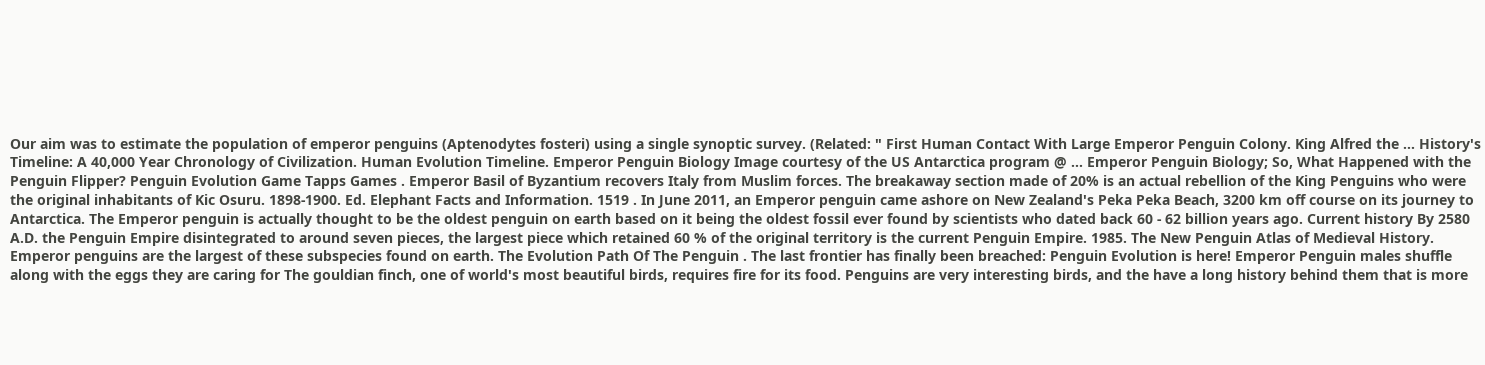Our aim was to estimate the population of emperor penguins (Aptenodytes fosteri) using a single synoptic survey. (Related: " First Human Contact With Large Emperor Penguin Colony. King Alfred the ... History's Timeline: A 40,000 Year Chronology of Civilization. Human Evolution Timeline. Emperor Penguin Biology Image courtesy of the US Antarctica program @ ... Emperor Penguin Biology; So, What Happened with the Penguin Flipper? Penguin Evolution Game Tapps Games . Emperor Basil of Byzantium recovers Italy from Muslim forces. The breakaway section made of 20% is an actual rebellion of the King Penguins who were the original inhabitants of Kic Osuru. 1898-1900. Ed. Elephant Facts and Information. 1519 . In June 2011, an Emperor penguin came ashore on New Zealand's Peka Peka Beach, 3200 km off course on its journey to Antarctica. The Emperor penguin is actually thought to be the oldest penguin on earth based on it being the oldest fossil ever found by scientists who dated back 60 - 62 billion years ago. Current history By 2580 A.D. the Penguin Empire disintegrated to around seven pieces, the largest piece which retained 60 % of the original territory is the current Penguin Empire. 1985. The New Penguin Atlas of Medieval History. Emperor penguins are the largest of these subspecies found on earth. The Evolution Path Of The Penguin . The last frontier has finally been breached: Penguin Evolution is here! Emperor Penguin males shuffle along with the eggs they are caring for The gouldian finch, one of world's most beautiful birds, requires fire for its food. Penguins are very interesting birds, and the have a long history behind them that is more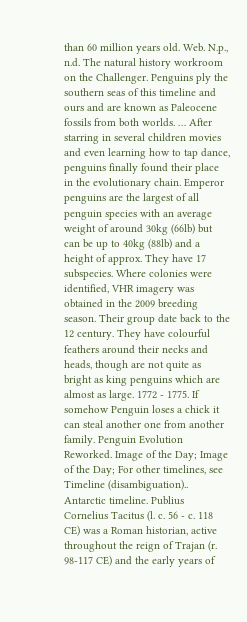than 60 million years old. Web. N.p., n.d. The natural history workroom on the Challenger. Penguins ply the southern seas of this timeline and ours and are known as Paleocene fossils from both worlds. … After starring in several children movies and even learning how to tap dance, penguins finally found their place in the evolutionary chain. Emperor penguins are the largest of all penguin species with an average weight of around 30kg (66lb) but can be up to 40kg (88lb) and a height of approx. They have 17 subspecies. Where colonies were identified, VHR imagery was obtained in the 2009 breeding season. Their group date back to the 12 century. They have colourful feathers around their necks and heads, though are not quite as bright as king penguins which are almost as large. 1772 - 1775. If somehow Penguin loses a chick it can steal another one from another family. Penguin Evolution Reworked. Image of the Day; Image of the Day; For other timelines, see Timeline (disambiguation).. Antarctic timeline. Publius Cornelius Tacitus (l. c. 56 - c. 118 CE) was a Roman historian, active throughout the reign of Trajan (r. 98-117 CE) and the early years of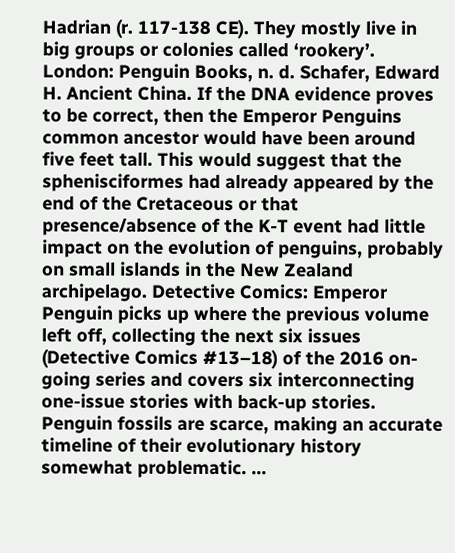Hadrian (r. 117-138 CE). They mostly live in big groups or colonies called ‘rookery’. London: Penguin Books, n. d. Schafer, Edward H. Ancient China. If the DNA evidence proves to be correct, then the Emperor Penguins common ancestor would have been around five feet tall. This would suggest that the sphenisciformes had already appeared by the end of the Cretaceous or that presence/absence of the K-T event had little impact on the evolution of penguins, probably on small islands in the New Zealand archipelago. Detective Comics: Emperor Penguin picks up where the previous volume left off, collecting the next six issues (Detective Comics #13–18) of the 2016 on-going series and covers six interconnecting one-issue stories with back-up stories. Penguin fossils are scarce, making an accurate timeline of their evolutionary history somewhat problematic. ...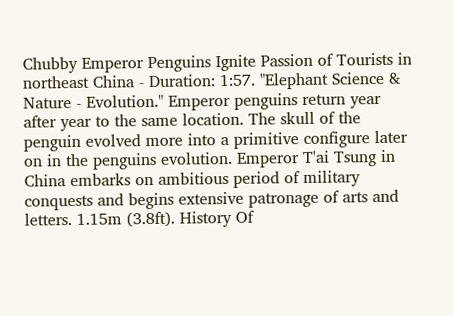Chubby Emperor Penguins Ignite Passion of Tourists in northeast China - Duration: 1:57. "Elephant Science & Nature - Evolution." Emperor penguins return year after year to the same location. The skull of the penguin evolved more into a primitive configure later on in the penguins evolution. Emperor T'ai Tsung in China embarks on ambitious period of military conquests and begins extensive patronage of arts and letters. 1.15m (3.8ft). History Of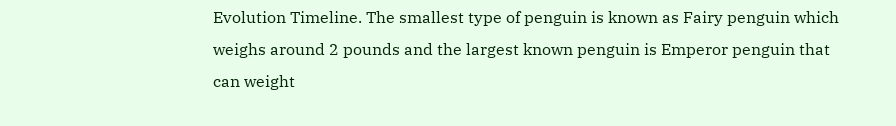Evolution Timeline. The smallest type of penguin is known as Fairy penguin which weighs around 2 pounds and the largest known penguin is Emperor penguin that can weight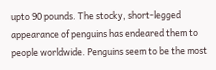upto 90 pounds. The stocky, short-legged appearance of penguins has endeared them to people worldwide. Penguins seem to be the most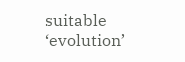suitable ‘evolution’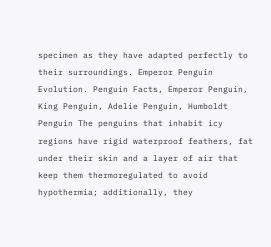specimen as they have adapted perfectly to their surroundings. Emperor Penguin Evolution. Penguin Facts, Emperor Penguin, King Penguin, Adelie Penguin, Humboldt Penguin The penguins that inhabit icy regions have rigid waterproof feathers, fat under their skin and a layer of air that keep them thermoregulated to avoid hypothermia; additionally, they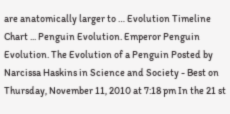are anatomically larger to … Evolution Timeline Chart ... Penguin Evolution. Emperor Penguin Evolution. The Evolution of a Penguin Posted by Narcissa Haskins in Science and Society - Best on Thursday, November 11, 2010 at 7:18 pm In the 21 st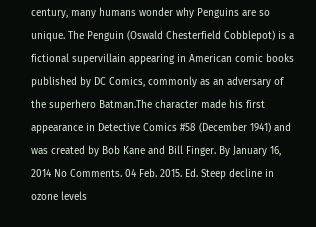century, many humans wonder why Penguins are so unique. The Penguin (Oswald Chesterfield Cobblepot) is a fictional supervillain appearing in American comic books published by DC Comics, commonly as an adversary of the superhero Batman.The character made his first appearance in Detective Comics #58 (December 1941) and was created by Bob Kane and Bill Finger. By January 16, 2014 No Comments. 04 Feb. 2015. Ed. Steep decline in ozone levels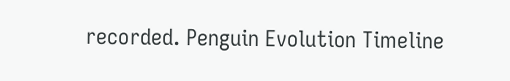recorded. Penguin Evolution Timeline